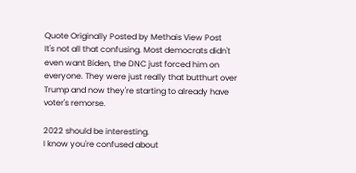Quote Originally Posted by Methais View Post
It's not all that confusing. Most democrats didn't even want Biden, the DNC just forced him on everyone. They were just really that butthurt over Trump and now they're starting to already have voter's remorse.

2022 should be interesting.
I know you're confused about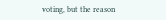voting, but the reason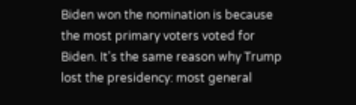Biden won the nomination is because the most primary voters voted for Biden. It's the same reason why Trump lost the presidency: most general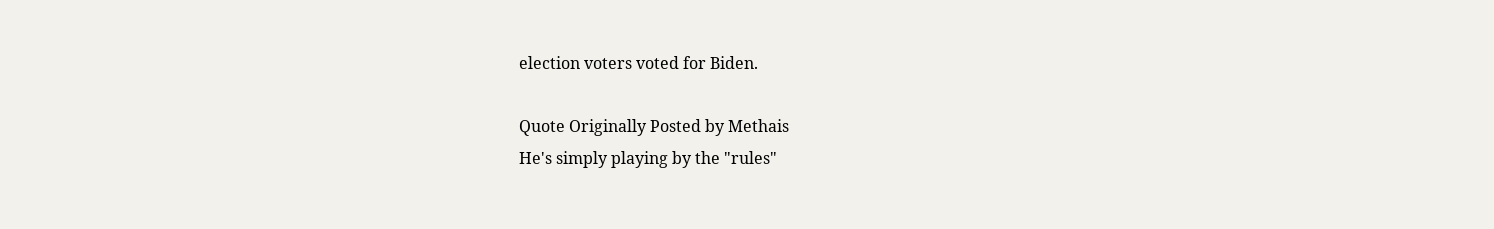election voters voted for Biden.

Quote Originally Posted by Methais
He's simply playing by the "rules"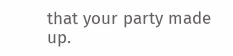that your party made up.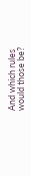And which rules would those be?